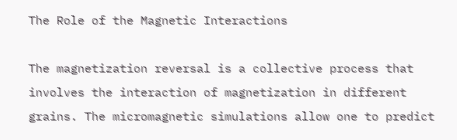The Role of the Magnetic Interactions

The magnetization reversal is a collective process that involves the interaction of magnetization in different grains. The micromagnetic simulations allow one to predict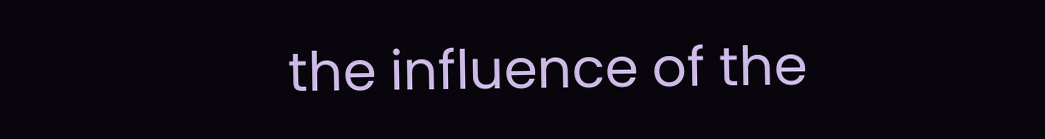the influence of the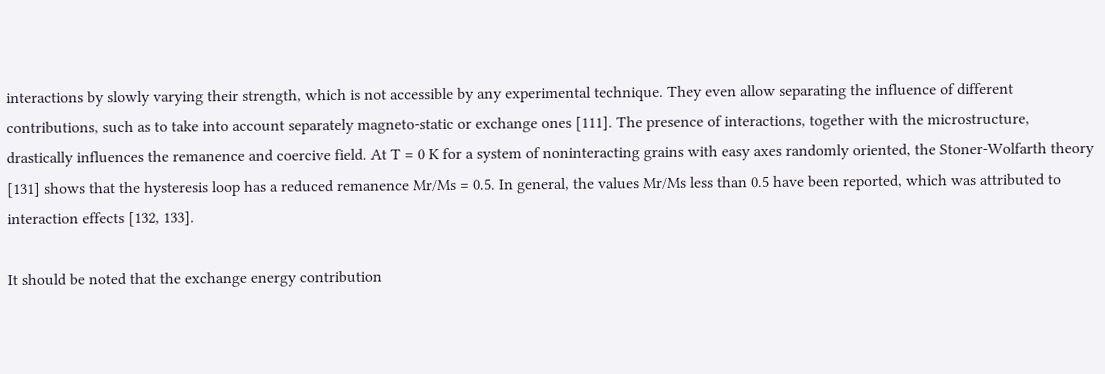interactions by slowly varying their strength, which is not accessible by any experimental technique. They even allow separating the influence of different contributions, such as to take into account separately magneto-static or exchange ones [111]. The presence of interactions, together with the microstructure, drastically influences the remanence and coercive field. At T = 0 K for a system of noninteracting grains with easy axes randomly oriented, the Stoner-Wolfarth theory [131] shows that the hysteresis loop has a reduced remanence Mr/Ms = 0.5. In general, the values Mr/Ms less than 0.5 have been reported, which was attributed to interaction effects [132, 133].

It should be noted that the exchange energy contribution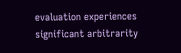evaluation experiences significant arbitrarity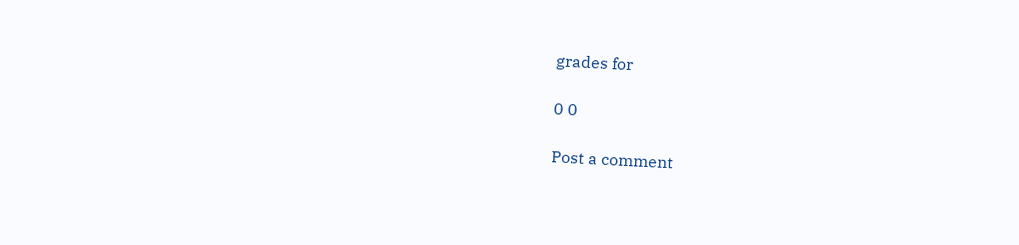grades for

0 0

Post a comment